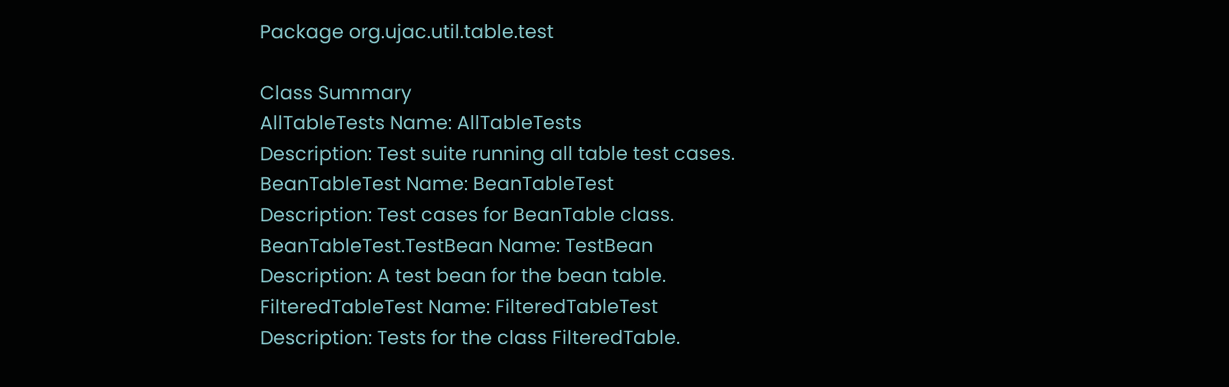Package org.ujac.util.table.test

Class Summary
AllTableTests Name: AllTableTests
Description: Test suite running all table test cases.
BeanTableTest Name: BeanTableTest
Description: Test cases for BeanTable class.
BeanTableTest.TestBean Name: TestBean
Description: A test bean for the bean table.
FilteredTableTest Name: FilteredTableTest
Description: Tests for the class FilteredTable.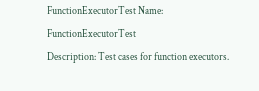FunctionExecutorTest Name: FunctionExecutorTest
Description: Test cases for function executors.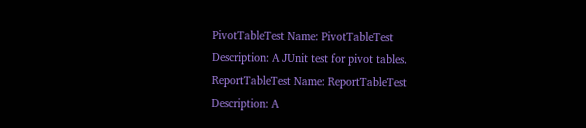PivotTableTest Name: PivotTableTest
Description: A JUnit test for pivot tables.
ReportTableTest Name: ReportTableTest
Description: A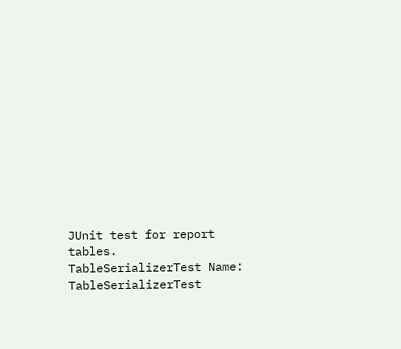JUnit test for report tables.
TableSerializerTest Name: TableSerializerTest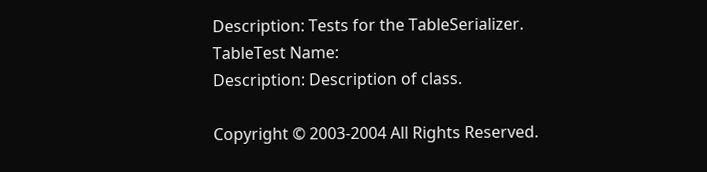Description: Tests for the TableSerializer.
TableTest Name:
Description: Description of class.

Copyright © 2003-2004 All Rights Reserved.